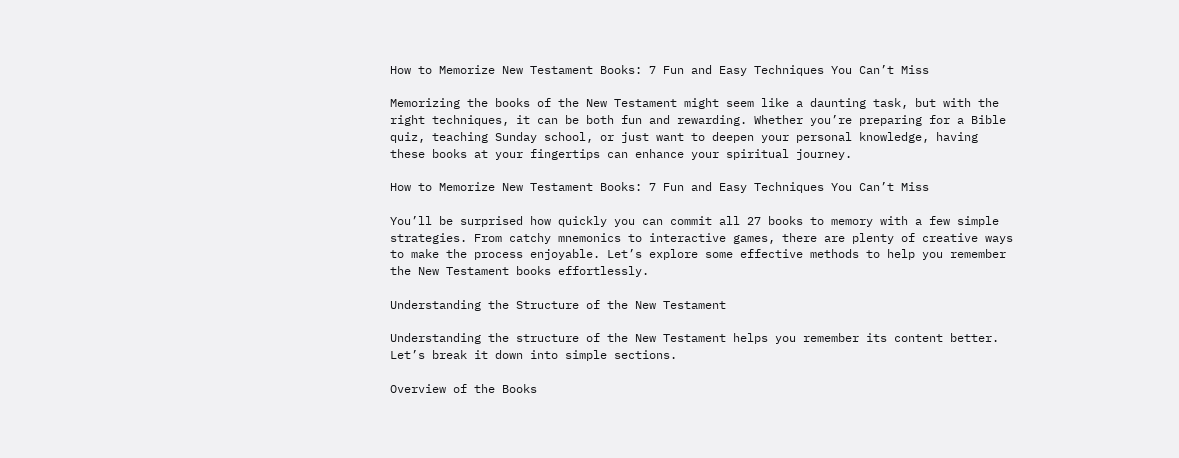How to Memorize New Testament Books: 7 Fun and Easy Techniques You Can’t Miss

Memorizing the books of the New Testament might seem like a daunting task, but with the right techniques, it can be both fun and rewarding. Whether you’re preparing for a Bible quiz, teaching Sunday school, or just want to deepen your personal knowledge, having these books at your fingertips can enhance your spiritual journey.

How to Memorize New Testament Books: 7 Fun and Easy Techniques You Can’t Miss

You’ll be surprised how quickly you can commit all 27 books to memory with a few simple strategies. From catchy mnemonics to interactive games, there are plenty of creative ways to make the process enjoyable. Let’s explore some effective methods to help you remember the New Testament books effortlessly.

Understanding the Structure of the New Testament

Understanding the structure of the New Testament helps you remember its content better. Let’s break it down into simple sections.

Overview of the Books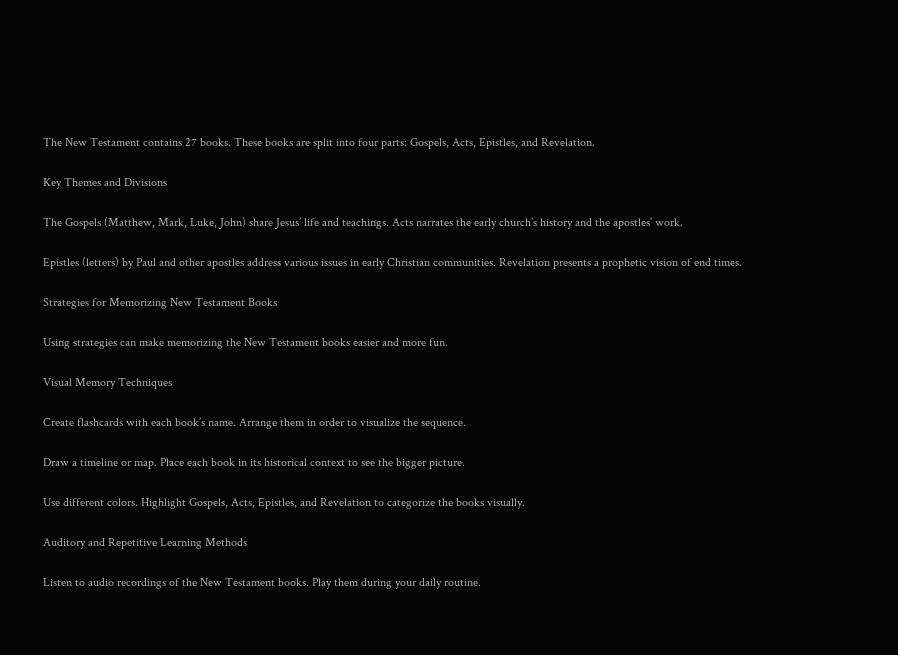The New Testament contains 27 books. These books are split into four parts: Gospels, Acts, Epistles, and Revelation.

Key Themes and Divisions

The Gospels (Matthew, Mark, Luke, John) share Jesus’ life and teachings. Acts narrates the early church’s history and the apostles’ work.

Epistles (letters) by Paul and other apostles address various issues in early Christian communities. Revelation presents a prophetic vision of end times.

Strategies for Memorizing New Testament Books

Using strategies can make memorizing the New Testament books easier and more fun.

Visual Memory Techniques

Create flashcards with each book’s name. Arrange them in order to visualize the sequence.

Draw a timeline or map. Place each book in its historical context to see the bigger picture.

Use different colors. Highlight Gospels, Acts, Epistles, and Revelation to categorize the books visually.

Auditory and Repetitive Learning Methods

Listen to audio recordings of the New Testament books. Play them during your daily routine.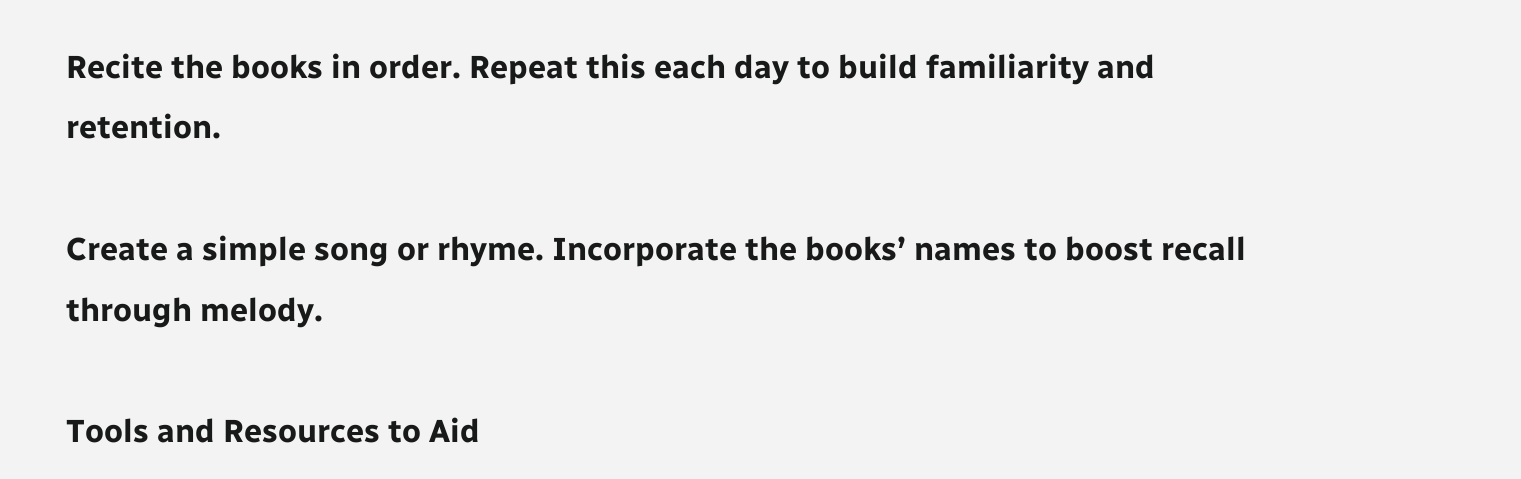Recite the books in order. Repeat this each day to build familiarity and retention.

Create a simple song or rhyme. Incorporate the books’ names to boost recall through melody.

Tools and Resources to Aid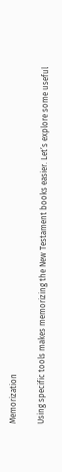Memorization

Using specific tools makes memorizing the New Testament books easier. Let’s explore some useful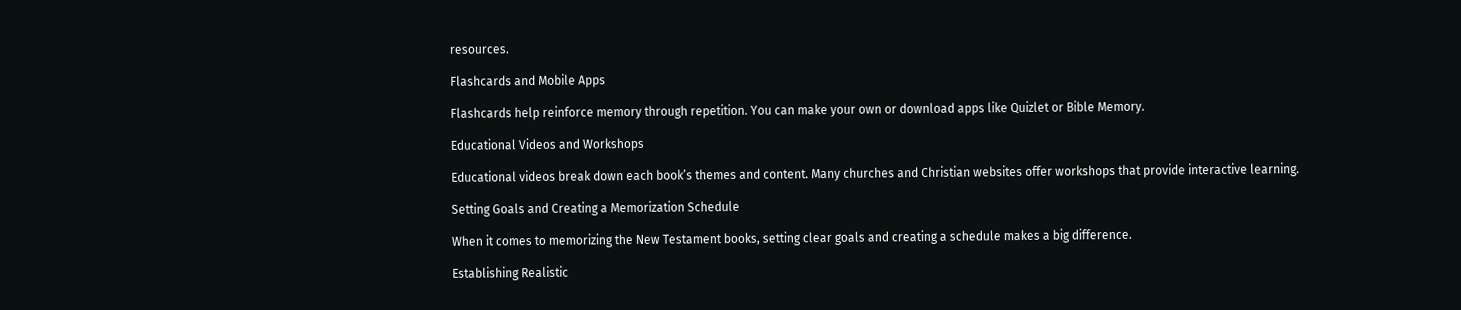resources.

Flashcards and Mobile Apps

Flashcards help reinforce memory through repetition. You can make your own or download apps like Quizlet or Bible Memory.

Educational Videos and Workshops

Educational videos break down each book’s themes and content. Many churches and Christian websites offer workshops that provide interactive learning.

Setting Goals and Creating a Memorization Schedule

When it comes to memorizing the New Testament books, setting clear goals and creating a schedule makes a big difference.

Establishing Realistic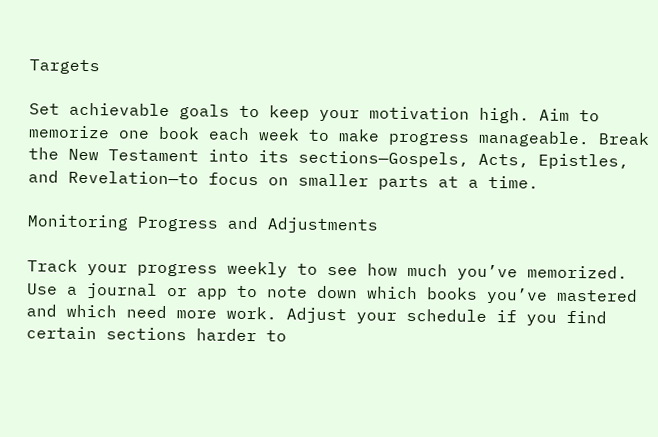Targets

Set achievable goals to keep your motivation high. Aim to memorize one book each week to make progress manageable. Break the New Testament into its sections—Gospels, Acts, Epistles, and Revelation—to focus on smaller parts at a time.

Monitoring Progress and Adjustments

Track your progress weekly to see how much you’ve memorized. Use a journal or app to note down which books you’ve mastered and which need more work. Adjust your schedule if you find certain sections harder to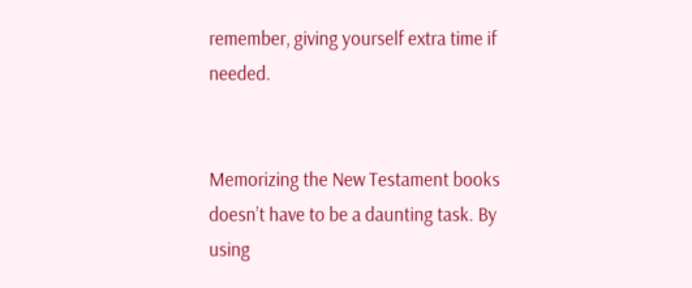remember, giving yourself extra time if needed.


Memorizing the New Testament books doesn’t have to be a daunting task. By using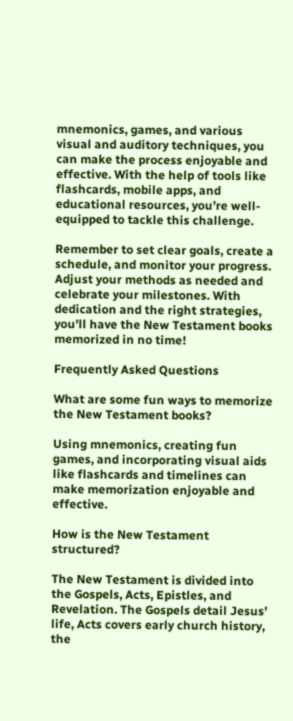mnemonics, games, and various visual and auditory techniques, you can make the process enjoyable and effective. With the help of tools like flashcards, mobile apps, and educational resources, you’re well-equipped to tackle this challenge.

Remember to set clear goals, create a schedule, and monitor your progress. Adjust your methods as needed and celebrate your milestones. With dedication and the right strategies, you’ll have the New Testament books memorized in no time!

Frequently Asked Questions

What are some fun ways to memorize the New Testament books?

Using mnemonics, creating fun games, and incorporating visual aids like flashcards and timelines can make memorization enjoyable and effective.

How is the New Testament structured?

The New Testament is divided into the Gospels, Acts, Epistles, and Revelation. The Gospels detail Jesus’ life, Acts covers early church history, the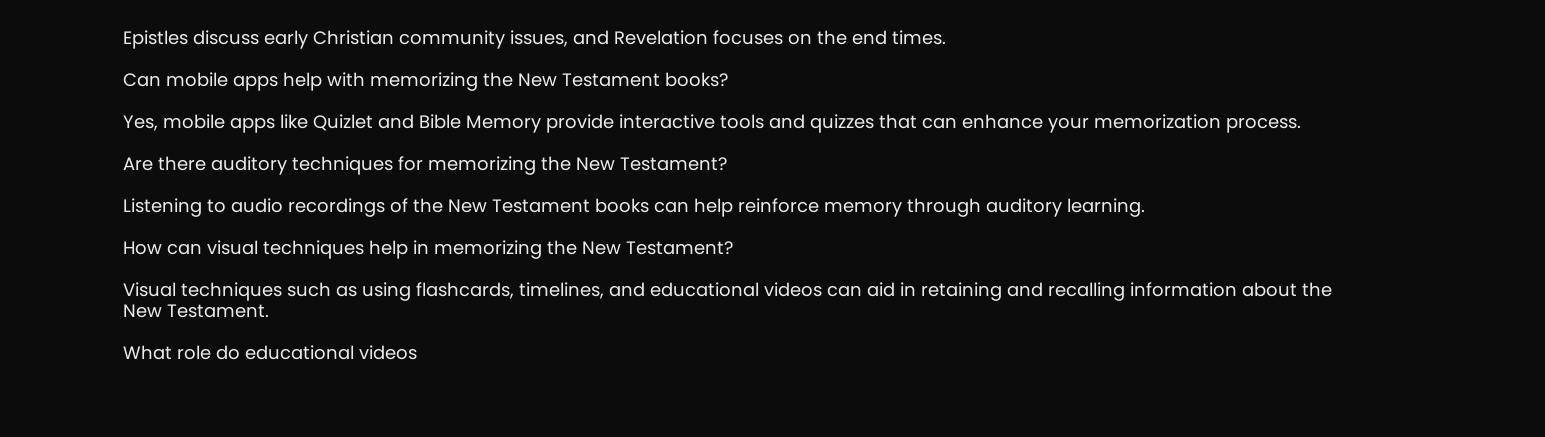Epistles discuss early Christian community issues, and Revelation focuses on the end times.

Can mobile apps help with memorizing the New Testament books?

Yes, mobile apps like Quizlet and Bible Memory provide interactive tools and quizzes that can enhance your memorization process.

Are there auditory techniques for memorizing the New Testament?

Listening to audio recordings of the New Testament books can help reinforce memory through auditory learning.

How can visual techniques help in memorizing the New Testament?

Visual techniques such as using flashcards, timelines, and educational videos can aid in retaining and recalling information about the New Testament.

What role do educational videos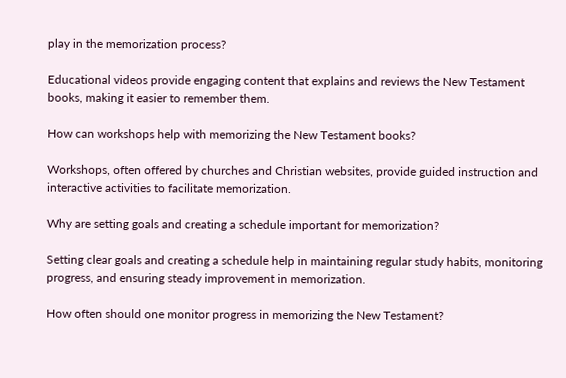play in the memorization process?

Educational videos provide engaging content that explains and reviews the New Testament books, making it easier to remember them.

How can workshops help with memorizing the New Testament books?

Workshops, often offered by churches and Christian websites, provide guided instruction and interactive activities to facilitate memorization.

Why are setting goals and creating a schedule important for memorization?

Setting clear goals and creating a schedule help in maintaining regular study habits, monitoring progress, and ensuring steady improvement in memorization.

How often should one monitor progress in memorizing the New Testament?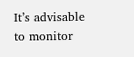It’s advisable to monitor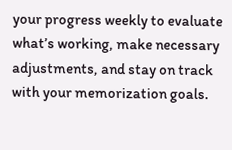your progress weekly to evaluate what’s working, make necessary adjustments, and stay on track with your memorization goals.